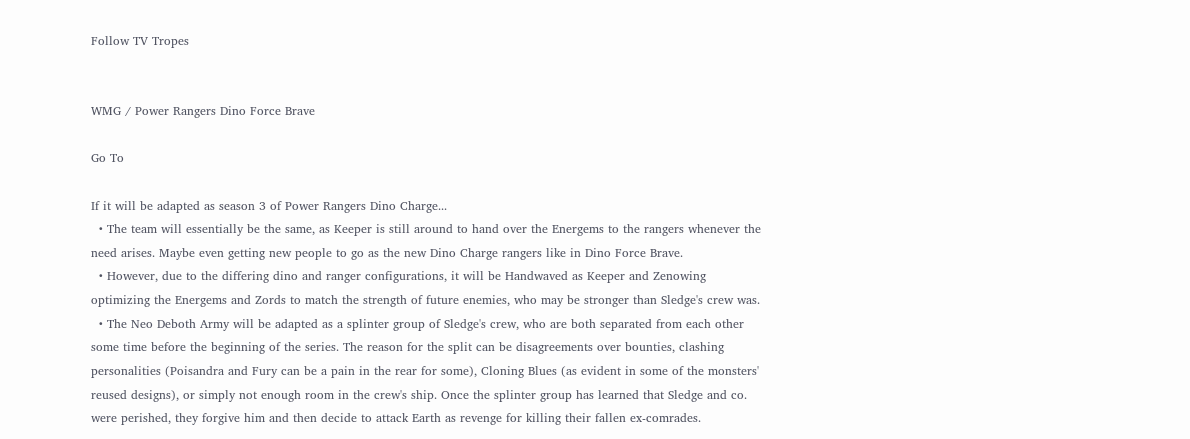Follow TV Tropes


WMG / Power Rangers Dino Force Brave

Go To

If it will be adapted as season 3 of Power Rangers Dino Charge...
  • The team will essentially be the same, as Keeper is still around to hand over the Energems to the rangers whenever the need arises. Maybe even getting new people to go as the new Dino Charge rangers like in Dino Force Brave.
  • However, due to the differing dino and ranger configurations, it will be Handwaved as Keeper and Zenowing optimizing the Energems and Zords to match the strength of future enemies, who may be stronger than Sledge's crew was.
  • The Neo Deboth Army will be adapted as a splinter group of Sledge's crew, who are both separated from each other some time before the beginning of the series. The reason for the split can be disagreements over bounties, clashing personalities (Poisandra and Fury can be a pain in the rear for some), Cloning Blues (as evident in some of the monsters' reused designs), or simply not enough room in the crew's ship. Once the splinter group has learned that Sledge and co. were perished, they forgive him and then decide to attack Earth as revenge for killing their fallen ex-comrades.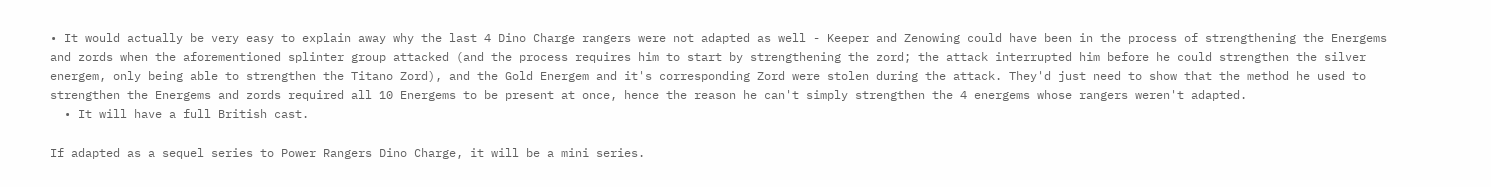• It would actually be very easy to explain away why the last 4 Dino Charge rangers were not adapted as well - Keeper and Zenowing could have been in the process of strengthening the Energems and zords when the aforementioned splinter group attacked (and the process requires him to start by strengthening the zord; the attack interrupted him before he could strengthen the silver energem, only being able to strengthen the Titano Zord), and the Gold Energem and it's corresponding Zord were stolen during the attack. They'd just need to show that the method he used to strengthen the Energems and zords required all 10 Energems to be present at once, hence the reason he can't simply strengthen the 4 energems whose rangers weren't adapted.
  • It will have a full British cast.

If adapted as a sequel series to Power Rangers Dino Charge, it will be a mini series.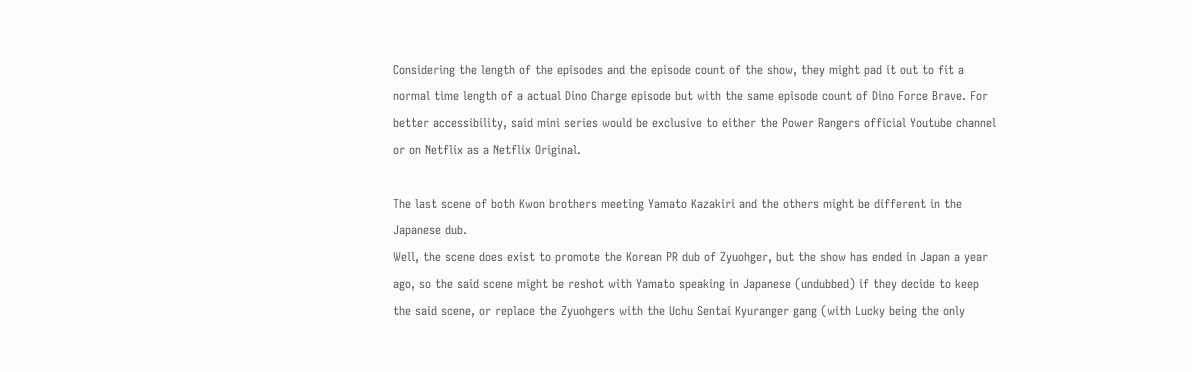Considering the length of the episodes and the episode count of the show, they might pad it out to fit a normal time length of a actual Dino Charge episode but with the same episode count of Dino Force Brave. For better accessibility, said mini series would be exclusive to either the Power Rangers official Youtube channel or on Netflix as a Netflix Original.

The last scene of both Kwon brothers meeting Yamato Kazakiri and the others might be different in the Japanese dub.
Well, the scene does exist to promote the Korean PR dub of Zyuohger, but the show has ended in Japan a year ago, so the said scene might be reshot with Yamato speaking in Japanese (undubbed) if they decide to keep the said scene, or replace the Zyuohgers with the Uchu Sentai Kyuranger gang (with Lucky being the only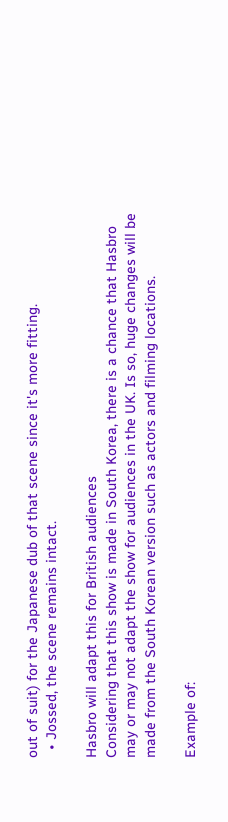out of suit) for the Japanese dub of that scene since it's more fitting.
  • Jossed, the scene remains intact.

Hasbro will adapt this for British audiences
Considering that this show is made in South Korea, there is a chance that Hasbro may or may not adapt the show for audiences in the UK. Is so, huge changes will be made from the South Korean version such as actors and filming locations.

Example of: